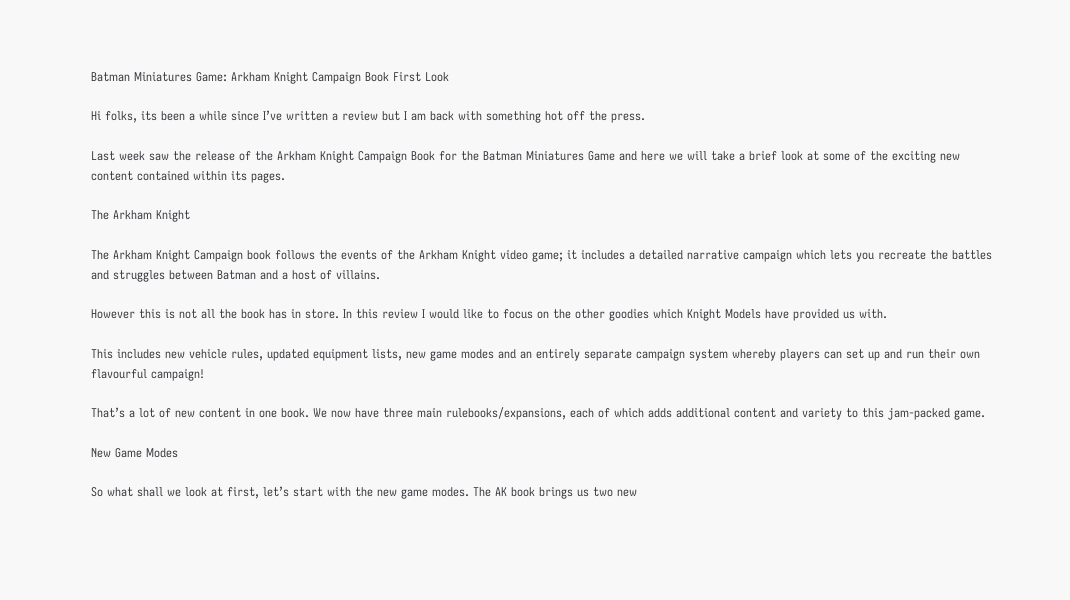Batman Miniatures Game: Arkham Knight Campaign Book First Look

Hi folks, its been a while since I’ve written a review but I am back with something hot off the press.

Last week saw the release of the Arkham Knight Campaign Book for the Batman Miniatures Game and here we will take a brief look at some of the exciting new content contained within its pages.

The Arkham Knight

The Arkham Knight Campaign book follows the events of the Arkham Knight video game; it includes a detailed narrative campaign which lets you recreate the battles and struggles between Batman and a host of villains.

However this is not all the book has in store. In this review I would like to focus on the other goodies which Knight Models have provided us with.

This includes new vehicle rules, updated equipment lists, new game modes and an entirely separate campaign system whereby players can set up and run their own flavourful campaign!

That’s a lot of new content in one book. We now have three main rulebooks/expansions, each of which adds additional content and variety to this jam-packed game.

New Game Modes

So what shall we look at first, let’s start with the new game modes. The AK book brings us two new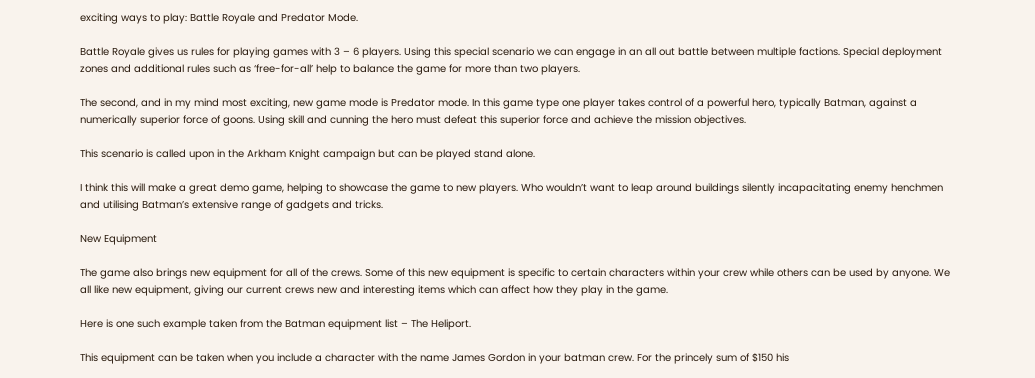exciting ways to play: Battle Royale and Predator Mode.

Battle Royale gives us rules for playing games with 3 – 6 players. Using this special scenario we can engage in an all out battle between multiple factions. Special deployment zones and additional rules such as ‘free-for-all’ help to balance the game for more than two players.

The second, and in my mind most exciting, new game mode is Predator mode. In this game type one player takes control of a powerful hero, typically Batman, against a numerically superior force of goons. Using skill and cunning the hero must defeat this superior force and achieve the mission objectives.

This scenario is called upon in the Arkham Knight campaign but can be played stand alone.

I think this will make a great demo game, helping to showcase the game to new players. Who wouldn’t want to leap around buildings silently incapacitating enemy henchmen and utilising Batman’s extensive range of gadgets and tricks.

New Equipment

The game also brings new equipment for all of the crews. Some of this new equipment is specific to certain characters within your crew while others can be used by anyone. We all like new equipment, giving our current crews new and interesting items which can affect how they play in the game.

Here is one such example taken from the Batman equipment list – The Heliport.

This equipment can be taken when you include a character with the name James Gordon in your batman crew. For the princely sum of $150 his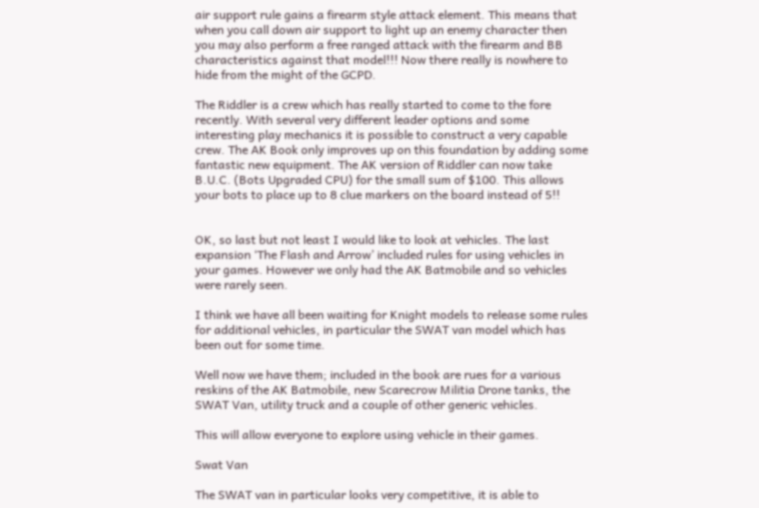air support rule gains a firearm style attack element. This means that when you call down air support to light up an enemy character then you may also perform a free ranged attack with the firearm and BB characteristics against that model!!! Now there really is nowhere to hide from the might of the GCPD.

The Riddler is a crew which has really started to come to the fore recently. With several very different leader options and some interesting play mechanics it is possible to construct a very capable crew. The AK Book only improves up on this foundation by adding some fantastic new equipment. The AK version of Riddler can now take B.U.C. (Bots Upgraded CPU) for the small sum of $100. This allows your bots to place up to 8 clue markers on the board instead of 5!!


OK, so last but not least I would like to look at vehicles. The last expansion ‘The Flash and Arrow’ included rules for using vehicles in your games. However we only had the AK Batmobile and so vehicles were rarely seen.

I think we have all been waiting for Knight models to release some rules for additional vehicles, in particular the SWAT van model which has been out for some time.

Well now we have them; included in the book are rues for a various reskins of the AK Batmobile, new Scarecrow Militia Drone tanks, the SWAT Van, utility truck and a couple of other generic vehicles.

This will allow everyone to explore using vehicle in their games.

Swat Van

The SWAT van in particular looks very competitive, it is able to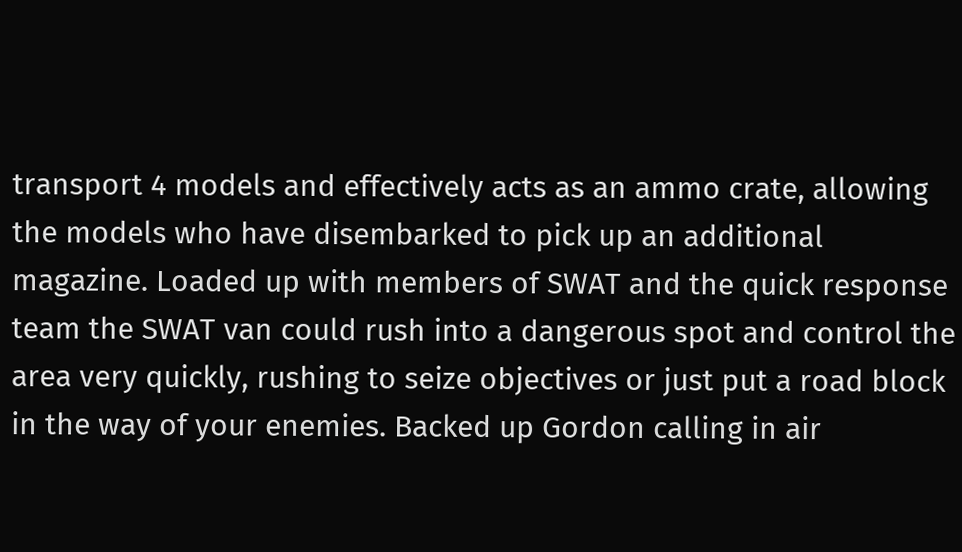transport 4 models and effectively acts as an ammo crate, allowing the models who have disembarked to pick up an additional magazine. Loaded up with members of SWAT and the quick response team the SWAT van could rush into a dangerous spot and control the area very quickly, rushing to seize objectives or just put a road block in the way of your enemies. Backed up Gordon calling in air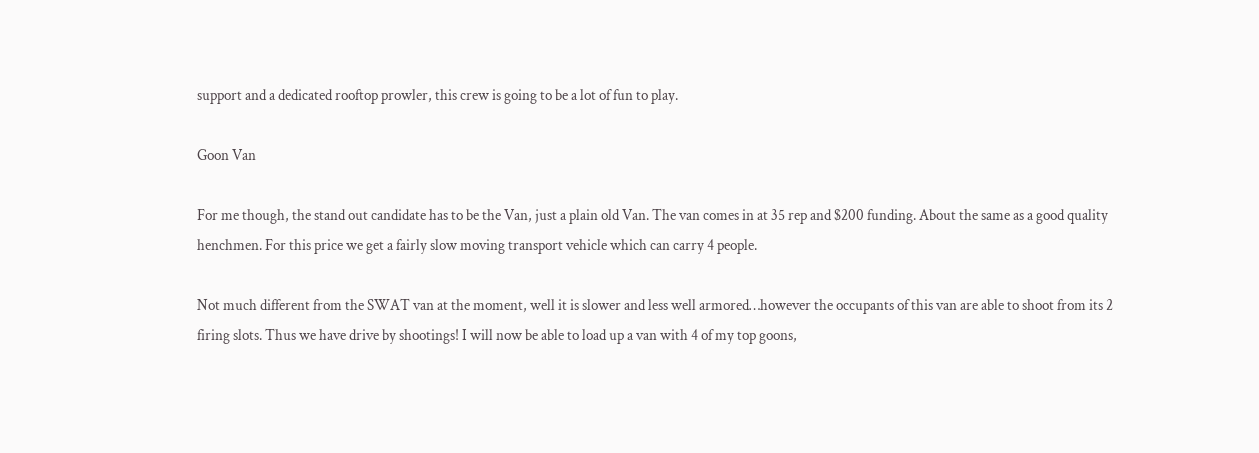support and a dedicated rooftop prowler, this crew is going to be a lot of fun to play.

Goon Van

For me though, the stand out candidate has to be the Van, just a plain old Van. The van comes in at 35 rep and $200 funding. About the same as a good quality henchmen. For this price we get a fairly slow moving transport vehicle which can carry 4 people.

Not much different from the SWAT van at the moment, well it is slower and less well armored…however the occupants of this van are able to shoot from its 2 firing slots. Thus we have drive by shootings! I will now be able to load up a van with 4 of my top goons,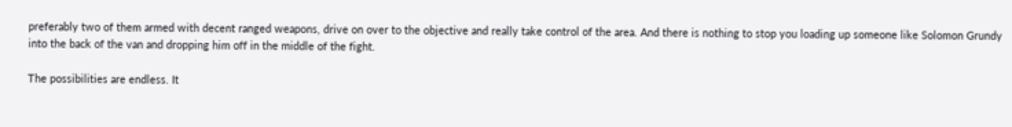preferably two of them armed with decent ranged weapons, drive on over to the objective and really take control of the area. And there is nothing to stop you loading up someone like Solomon Grundy into the back of the van and dropping him off in the middle of the fight.

The possibilities are endless. It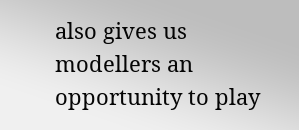also gives us modellers an opportunity to play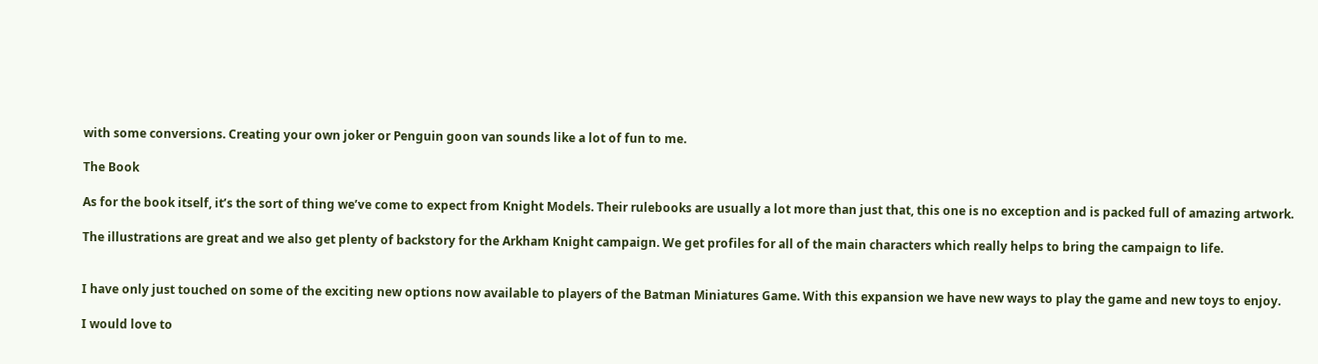with some conversions. Creating your own joker or Penguin goon van sounds like a lot of fun to me.

The Book

As for the book itself, it’s the sort of thing we’ve come to expect from Knight Models. Their rulebooks are usually a lot more than just that, this one is no exception and is packed full of amazing artwork.

The illustrations are great and we also get plenty of backstory for the Arkham Knight campaign. We get profiles for all of the main characters which really helps to bring the campaign to life.


I have only just touched on some of the exciting new options now available to players of the Batman Miniatures Game. With this expansion we have new ways to play the game and new toys to enjoy.

I would love to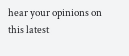hear your opinions on this latest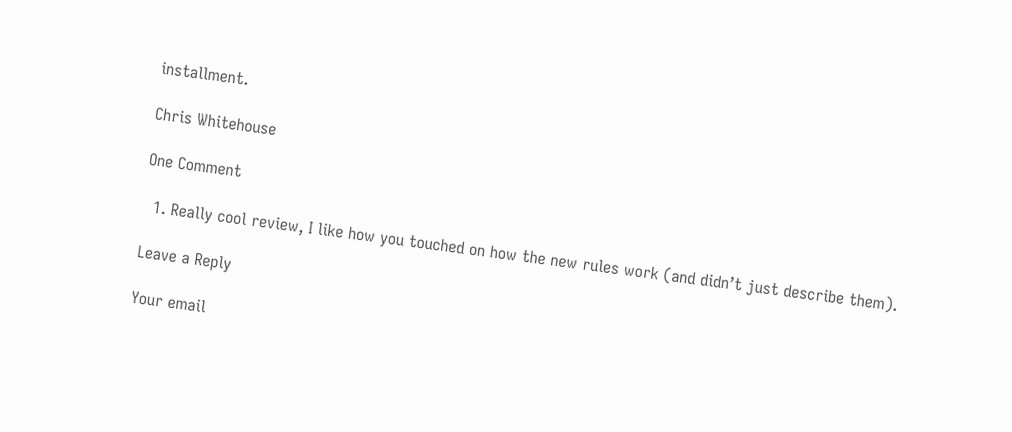installment.

Chris Whitehouse

One Comment

  1. Really cool review, I like how you touched on how the new rules work (and didn’t just describe them).

Leave a Reply

Your email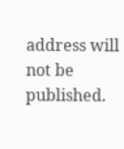address will not be published.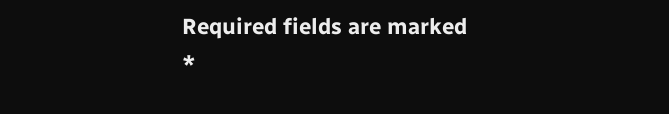Required fields are marked *